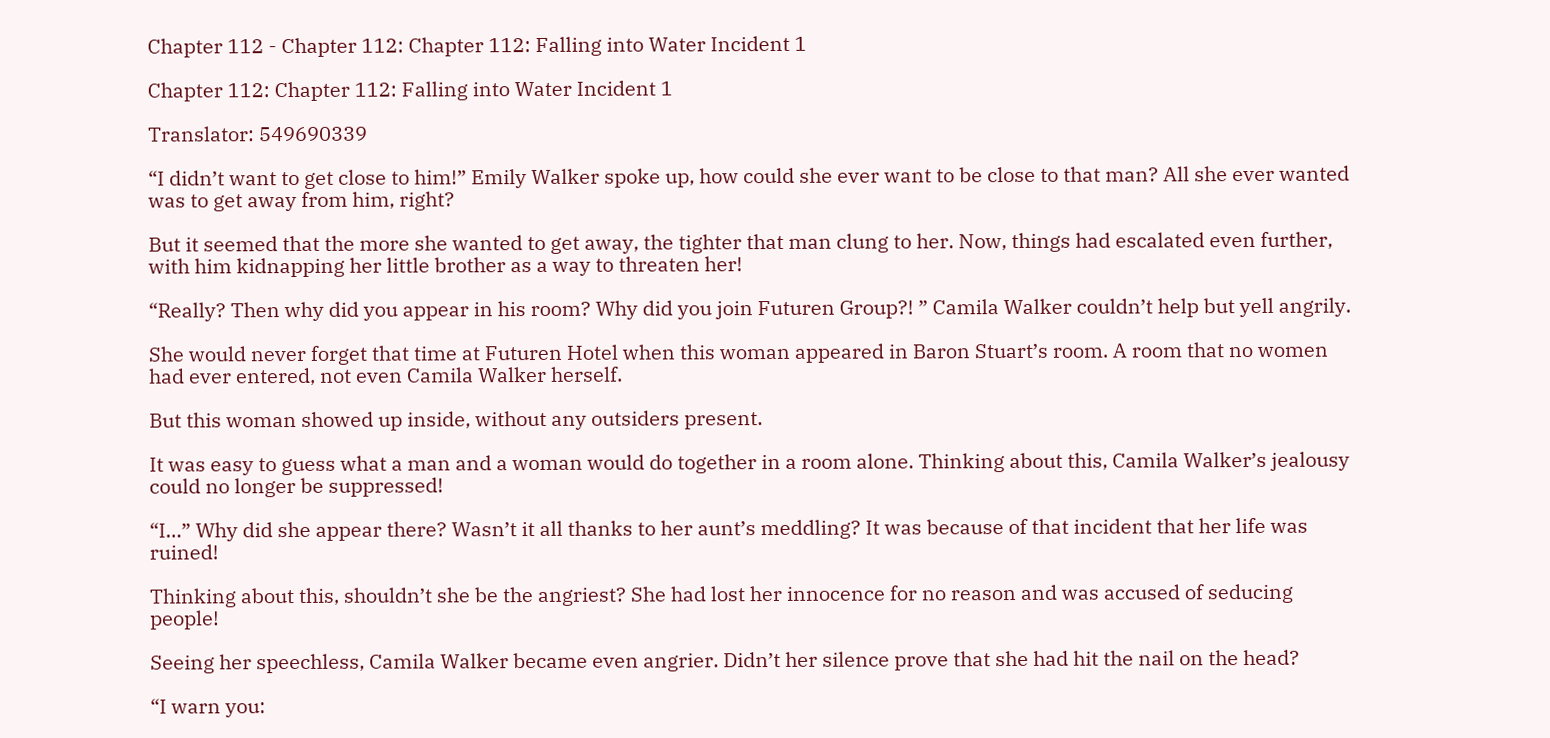Chapter 112 - Chapter 112: Chapter 112: Falling into Water Incident 1

Chapter 112: Chapter 112: Falling into Water Incident 1

Translator: 549690339

“I didn’t want to get close to him!” Emily Walker spoke up, how could she ever want to be close to that man? All she ever wanted was to get away from him, right?

But it seemed that the more she wanted to get away, the tighter that man clung to her. Now, things had escalated even further, with him kidnapping her little brother as a way to threaten her!

“Really? Then why did you appear in his room? Why did you join Futuren Group?! ” Camila Walker couldn’t help but yell angrily.

She would never forget that time at Futuren Hotel when this woman appeared in Baron Stuart’s room. A room that no women had ever entered, not even Camila Walker herself.

But this woman showed up inside, without any outsiders present.

It was easy to guess what a man and a woman would do together in a room alone. Thinking about this, Camila Walker’s jealousy could no longer be suppressed!

“I…” Why did she appear there? Wasn’t it all thanks to her aunt’s meddling? It was because of that incident that her life was ruined!

Thinking about this, shouldn’t she be the angriest? She had lost her innocence for no reason and was accused of seducing people!

Seeing her speechless, Camila Walker became even angrier. Didn’t her silence prove that she had hit the nail on the head?

“I warn you: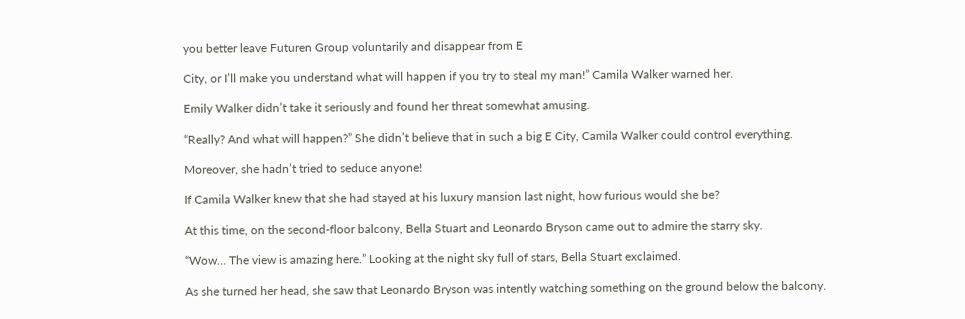you better leave Futuren Group voluntarily and disappear from E

City, or I’ll make you understand what will happen if you try to steal my man!” Camila Walker warned her.

Emily Walker didn’t take it seriously and found her threat somewhat amusing.

“Really? And what will happen?” She didn’t believe that in such a big E City, Camila Walker could control everything.

Moreover, she hadn’t tried to seduce anyone!

If Camila Walker knew that she had stayed at his luxury mansion last night, how furious would she be?

At this time, on the second-floor balcony, Bella Stuart and Leonardo Bryson came out to admire the starry sky.

“Wow… The view is amazing here.” Looking at the night sky full of stars, Bella Stuart exclaimed.

As she turned her head, she saw that Leonardo Bryson was intently watching something on the ground below the balcony.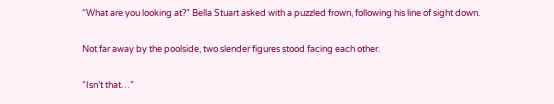“What are you looking at?” Bella Stuart asked with a puzzled frown, following his line of sight down.

Not far away by the poolside, two slender figures stood facing each other.

“Isn’t that…”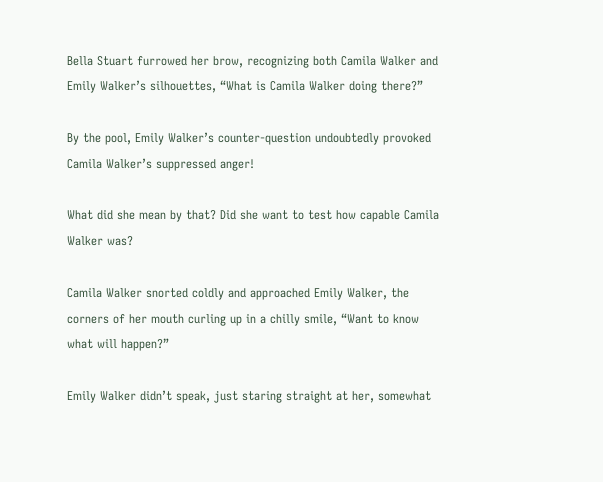Bella Stuart furrowed her brow, recognizing both Camila Walker and Emily Walker’s silhouettes, “What is Camila Walker doing there?”

By the pool, Emily Walker’s counter-question undoubtedly provoked Camila Walker’s suppressed anger!

What did she mean by that? Did she want to test how capable Camila Walker was?

Camila Walker snorted coldly and approached Emily Walker, the corners of her mouth curling up in a chilly smile, “Want to know what will happen?”

Emily Walker didn’t speak, just staring straight at her, somewhat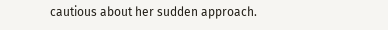cautious about her sudden approach.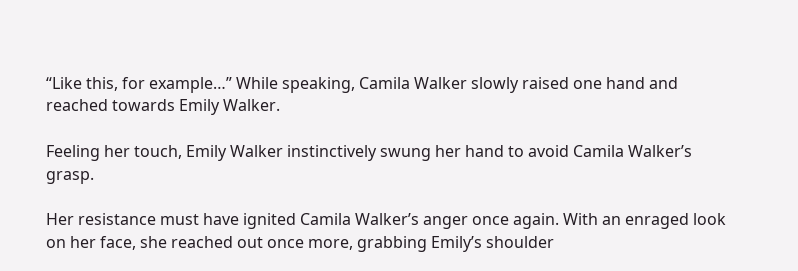“Like this, for example…” While speaking, Camila Walker slowly raised one hand and reached towards Emily Walker.

Feeling her touch, Emily Walker instinctively swung her hand to avoid Camila Walker’s grasp.

Her resistance must have ignited Camila Walker’s anger once again. With an enraged look on her face, she reached out once more, grabbing Emily’s shoulder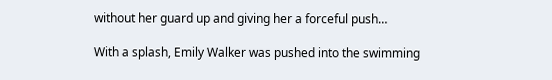without her guard up and giving her a forceful push…

With a splash, Emily Walker was pushed into the swimming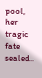pool, her tragic fate sealed..